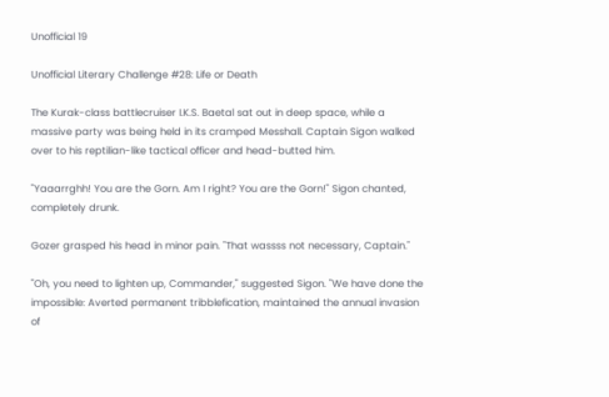Unofficial 19

Unofficial Literary Challenge #28: Life or Death

The Kurak-class battlecruiser I.K.S. Baetal sat out in deep space, while a massive party was being held in its cramped Messhall. Captain Sigon walked over to his reptilian-like tactical officer and head-butted him.

"Yaaarrghh! You are the Gorn. Am I right? You are the Gorn!" Sigon chanted, completely drunk.

Gozer grasped his head in minor pain. "That wassss not necessary, Captain."

"Oh, you need to lighten up, Commander," suggested Sigon. "We have done the impossible: Averted permanent tribblefication, maintained the annual invasion of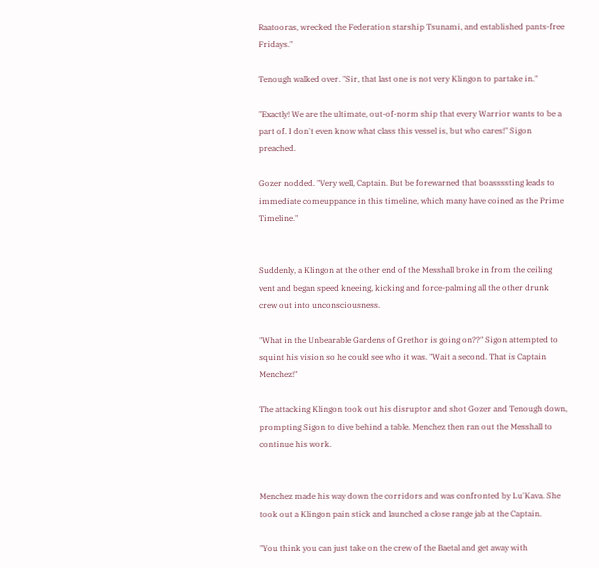Raatooras, wrecked the Federation starship Tsunami, and established pants-free Fridays."

Tenough walked over. "Sir, that last one is not very Klingon to partake in."

"Exactly! We are the ultimate, out-of-norm ship that every Warrior wants to be a part of. I don't even know what class this vessel is, but who cares!" Sigon preached.

Gozer nodded. "Very well, Captain. But be forewarned that boassssting leads to immediate comeuppance in this timeline, which many have coined as the Prime Timeline."


Suddenly, a Klingon at the other end of the Messhall broke in from the ceiling vent and began speed kneeing, kicking and force-palming all the other drunk crew out into unconsciousness.

"What in the Unbearable Gardens of Grethor is going on??" Sigon attempted to squint his vision so he could see who it was. "Wait a second. That is Captain Menchez!"

The attacking Klingon took out his disruptor and shot Gozer and Tenough down, prompting Sigon to dive behind a table. Menchez then ran out the Messhall to continue his work.


Menchez made his way down the corridors and was confronted by Lu'Kava. She took out a Klingon pain stick and launched a close range jab at the Captain.

"You think you can just take on the crew of the Baetal and get away with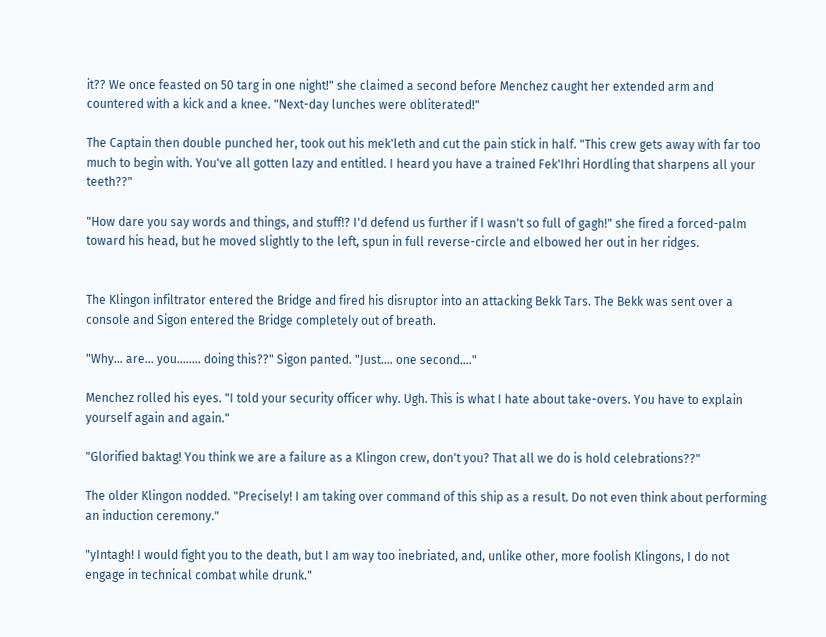it?? We once feasted on 50 targ in one night!" she claimed a second before Menchez caught her extended arm and countered with a kick and a knee. "Next-day lunches were obliterated!"

The Captain then double punched her, took out his mek'leth and cut the pain stick in half. "This crew gets away with far too much to begin with. You've all gotten lazy and entitled. I heard you have a trained Fek'Ihri Hordling that sharpens all your teeth??"

"How dare you say words and things, and stuff!? I'd defend us further if I wasn't so full of gagh!" she fired a forced-palm toward his head, but he moved slightly to the left, spun in full reverse-circle and elbowed her out in her ridges.


The Klingon infiltrator entered the Bridge and fired his disruptor into an attacking Bekk Tars. The Bekk was sent over a console and Sigon entered the Bridge completely out of breath.

"Why... are... you........ doing this??" Sigon panted. "Just.... one second...."

Menchez rolled his eyes. "I told your security officer why. Ugh. This is what I hate about take-overs. You have to explain yourself again and again."

"Glorified baktag! You think we are a failure as a Klingon crew, don't you? That all we do is hold celebrations??"

The older Klingon nodded. "Precisely! I am taking over command of this ship as a result. Do not even think about performing an induction ceremony."

"yIntagh! I would fight you to the death, but I am way too inebriated, and, unlike other, more foolish Klingons, I do not engage in technical combat while drunk."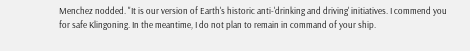Menchez nodded. "It is our version of Earth's historic anti-'drinking and driving' initiatives. I commend you for safe Klingoning. In the meantime, I do not plan to remain in command of your ship.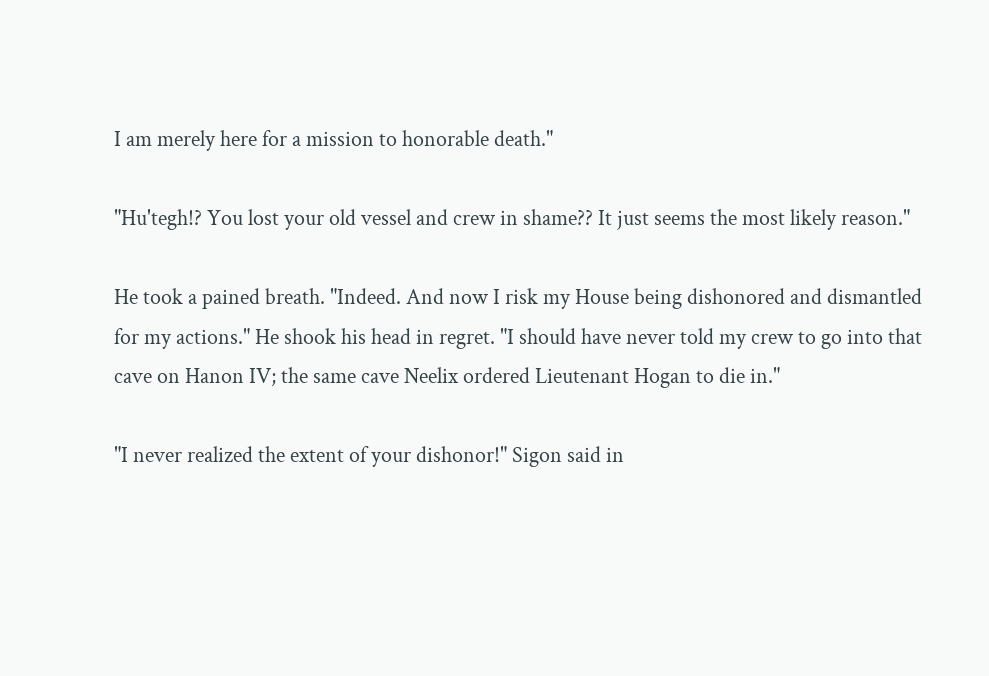I am merely here for a mission to honorable death."

"Hu'tegh!? You lost your old vessel and crew in shame?? It just seems the most likely reason."

He took a pained breath. "Indeed. And now I risk my House being dishonored and dismantled for my actions." He shook his head in regret. "I should have never told my crew to go into that cave on Hanon IV; the same cave Neelix ordered Lieutenant Hogan to die in."

"I never realized the extent of your dishonor!" Sigon said in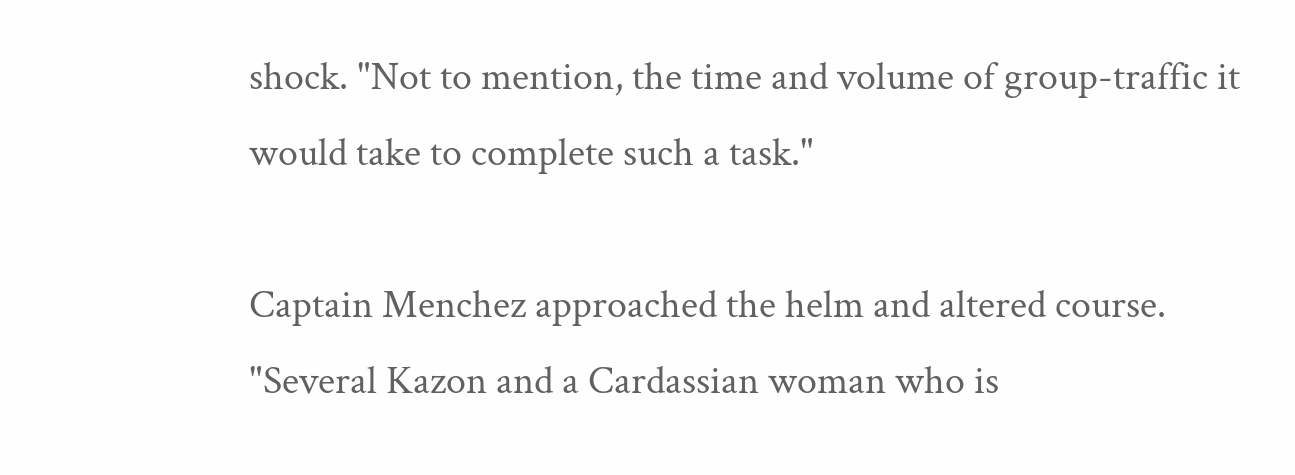shock. "Not to mention, the time and volume of group-traffic it would take to complete such a task."

Captain Menchez approached the helm and altered course. "Several Kazon and a Cardassian woman who is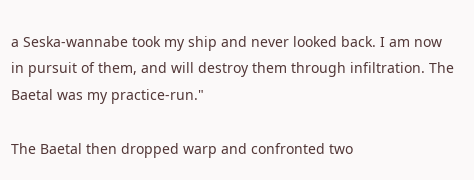a Seska-wannabe took my ship and never looked back. I am now in pursuit of them, and will destroy them through infiltration. The Baetal was my practice-run."

The Baetal then dropped warp and confronted two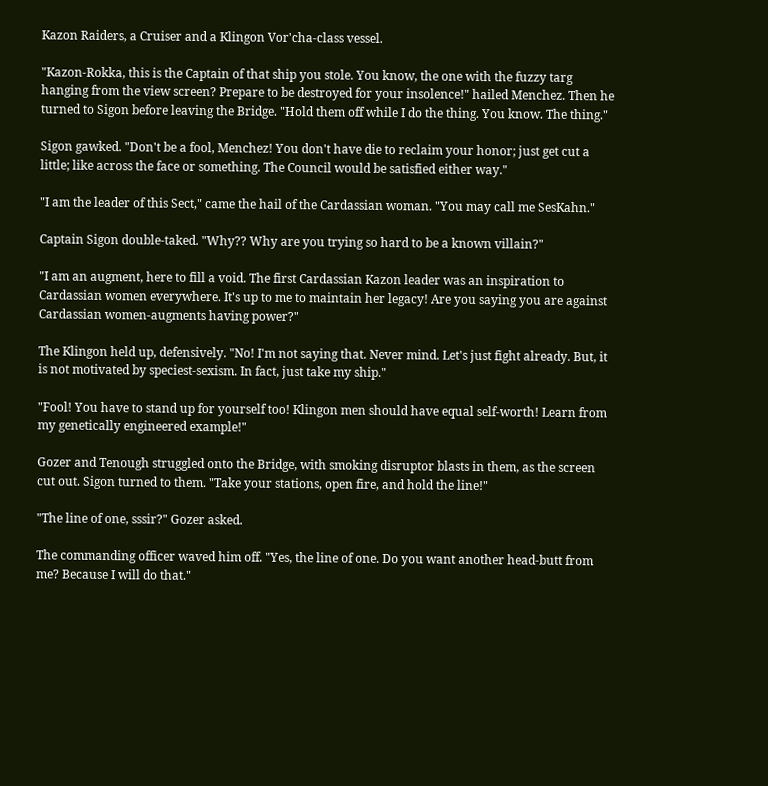Kazon Raiders, a Cruiser and a Klingon Vor'cha-class vessel.

"Kazon-Rokka, this is the Captain of that ship you stole. You know, the one with the fuzzy targ hanging from the view screen? Prepare to be destroyed for your insolence!" hailed Menchez. Then he turned to Sigon before leaving the Bridge. "Hold them off while I do the thing. You know. The thing."

Sigon gawked. "Don't be a fool, Menchez! You don't have die to reclaim your honor; just get cut a little; like across the face or something. The Council would be satisfied either way."

"I am the leader of this Sect," came the hail of the Cardassian woman. "You may call me SesKahn."

Captain Sigon double-taked. "Why?? Why are you trying so hard to be a known villain?"

"I am an augment, here to fill a void. The first Cardassian Kazon leader was an inspiration to Cardassian women everywhere. It's up to me to maintain her legacy! Are you saying you are against Cardassian women-augments having power?"

The Klingon held up, defensively. "No! I'm not saying that. Never mind. Let's just fight already. But, it is not motivated by speciest-sexism. In fact, just take my ship."

"Fool! You have to stand up for yourself too! Klingon men should have equal self-worth! Learn from my genetically engineered example!"

Gozer and Tenough struggled onto the Bridge, with smoking disruptor blasts in them, as the screen cut out. Sigon turned to them. "Take your stations, open fire, and hold the line!"

"The line of one, sssir?" Gozer asked.

The commanding officer waved him off. "Yes, the line of one. Do you want another head-butt from me? Because I will do that."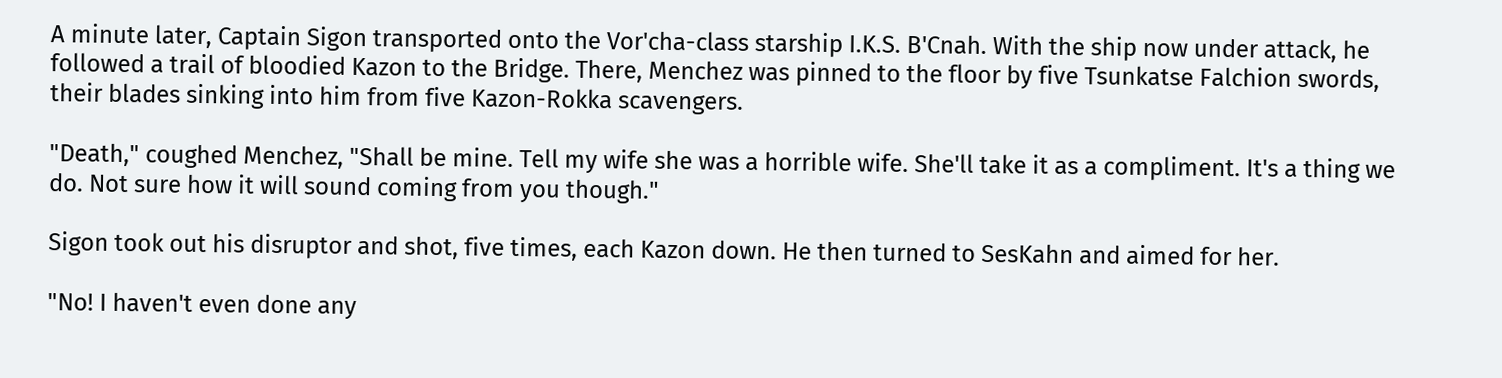A minute later, Captain Sigon transported onto the Vor'cha-class starship I.K.S. B'Cnah. With the ship now under attack, he followed a trail of bloodied Kazon to the Bridge. There, Menchez was pinned to the floor by five Tsunkatse Falchion swords, their blades sinking into him from five Kazon-Rokka scavengers.

"Death," coughed Menchez, "Shall be mine. Tell my wife she was a horrible wife. She'll take it as a compliment. It's a thing we do. Not sure how it will sound coming from you though."

Sigon took out his disruptor and shot, five times, each Kazon down. He then turned to SesKahn and aimed for her.

"No! I haven't even done any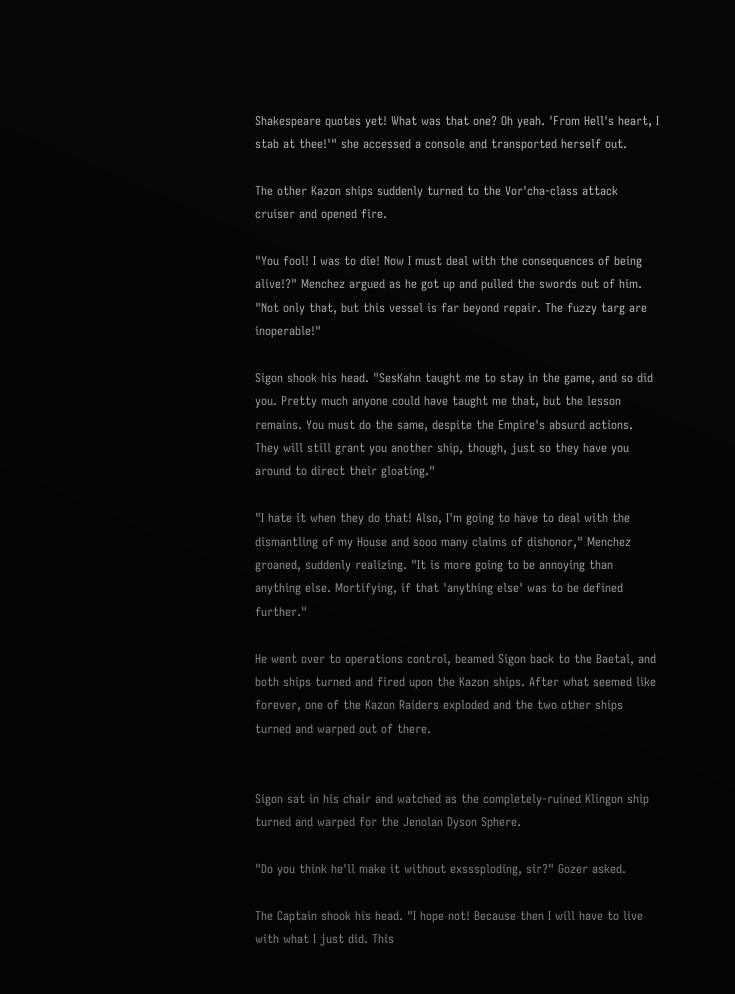Shakespeare quotes yet! What was that one? Oh yeah. 'From Hell's heart, I stab at thee!'" she accessed a console and transported herself out.

The other Kazon ships suddenly turned to the Vor'cha-class attack cruiser and opened fire.

"You fool! I was to die! Now I must deal with the consequences of being alive!?" Menchez argued as he got up and pulled the swords out of him. "Not only that, but this vessel is far beyond repair. The fuzzy targ are inoperable!"

Sigon shook his head. "SesKahn taught me to stay in the game, and so did you. Pretty much anyone could have taught me that, but the lesson remains. You must do the same, despite the Empire's absurd actions. They will still grant you another ship, though, just so they have you around to direct their gloating."

"I hate it when they do that! Also, I'm going to have to deal with the dismantling of my House and sooo many claims of dishonor," Menchez groaned, suddenly realizing. "It is more going to be annoying than anything else. Mortifying, if that 'anything else' was to be defined further."

He went over to operations control, beamed Sigon back to the Baetal, and both ships turned and fired upon the Kazon ships. After what seemed like forever, one of the Kazon Raiders exploded and the two other ships turned and warped out of there.


Sigon sat in his chair and watched as the completely-ruined Klingon ship turned and warped for the Jenolan Dyson Sphere.

"Do you think he'll make it without exsssploding, sir?" Gozer asked.

The Captain shook his head. "I hope not! Because then I will have to live with what I just did. This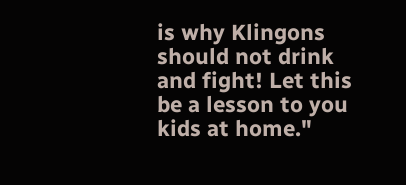is why Klingons should not drink and fight! Let this be a lesson to you kids at home."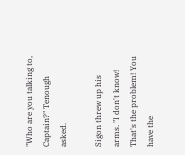"Who are you talking to, Captain?" Tenough asked.

Sigon threw up his arms. "I don't know! That's the problem! You have the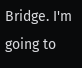Bridge. I'm going to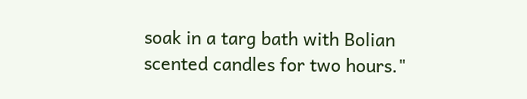soak in a targ bath with Bolian scented candles for two hours."